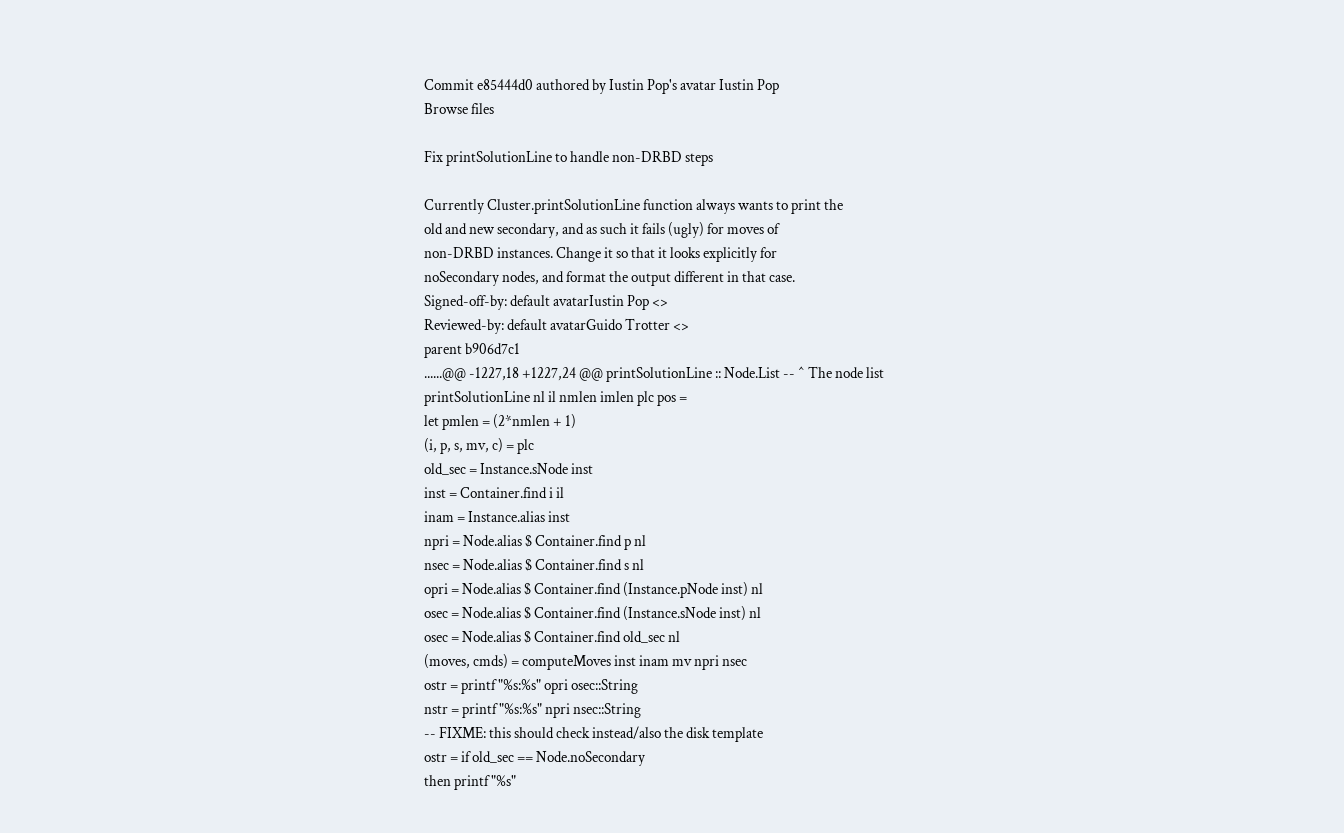Commit e85444d0 authored by Iustin Pop's avatar Iustin Pop
Browse files

Fix printSolutionLine to handle non-DRBD steps

Currently Cluster.printSolutionLine function always wants to print the
old and new secondary, and as such it fails (ugly) for moves of
non-DRBD instances. Change it so that it looks explicitly for
noSecondary nodes, and format the output different in that case.
Signed-off-by: default avatarIustin Pop <>
Reviewed-by: default avatarGuido Trotter <>
parent b906d7c1
......@@ -1227,18 +1227,24 @@ printSolutionLine :: Node.List -- ^ The node list
printSolutionLine nl il nmlen imlen plc pos =
let pmlen = (2*nmlen + 1)
(i, p, s, mv, c) = plc
old_sec = Instance.sNode inst
inst = Container.find i il
inam = Instance.alias inst
npri = Node.alias $ Container.find p nl
nsec = Node.alias $ Container.find s nl
opri = Node.alias $ Container.find (Instance.pNode inst) nl
osec = Node.alias $ Container.find (Instance.sNode inst) nl
osec = Node.alias $ Container.find old_sec nl
(moves, cmds) = computeMoves inst inam mv npri nsec
ostr = printf "%s:%s" opri osec::String
nstr = printf "%s:%s" npri nsec::String
-- FIXME: this should check instead/also the disk template
ostr = if old_sec == Node.noSecondary
then printf "%s"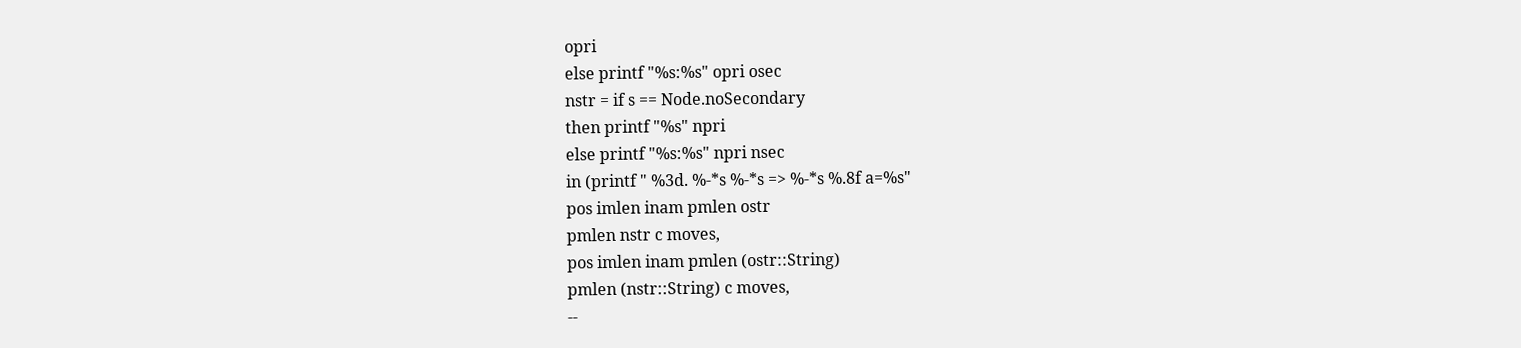opri
else printf "%s:%s" opri osec
nstr = if s == Node.noSecondary
then printf "%s" npri
else printf "%s:%s" npri nsec
in (printf " %3d. %-*s %-*s => %-*s %.8f a=%s"
pos imlen inam pmlen ostr
pmlen nstr c moves,
pos imlen inam pmlen (ostr::String)
pmlen (nstr::String) c moves,
--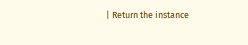| Return the instance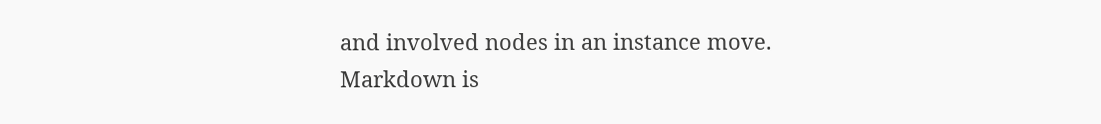and involved nodes in an instance move.
Markdown is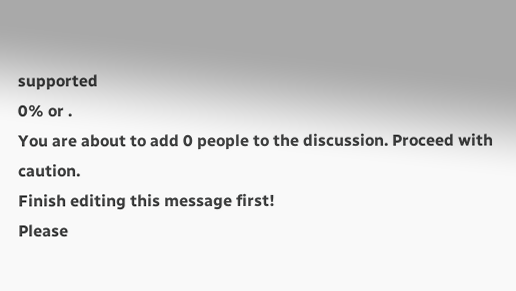supported
0% or .
You are about to add 0 people to the discussion. Proceed with caution.
Finish editing this message first!
Please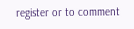register or to comment